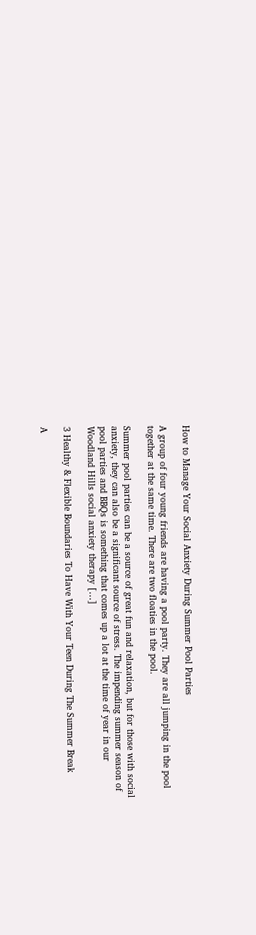How to Manage Your Social Anxiety During Summer Pool Parties

A group of four young friends are having a pool party. They are all jumping in the pool together at the same time. There are two floaties in the pool.

Summer pool parties can be a source of great fun and relaxation, but for those with social anxiety, they can also be a significant source of stress. The impending summer season of pool parties and BBQs is something that comes up a lot at the time of year in our Woodland Hills social anxiety therapy […]

3 Healthy & Flexible Boundaries To Have With Your Teen During The Summer Break

A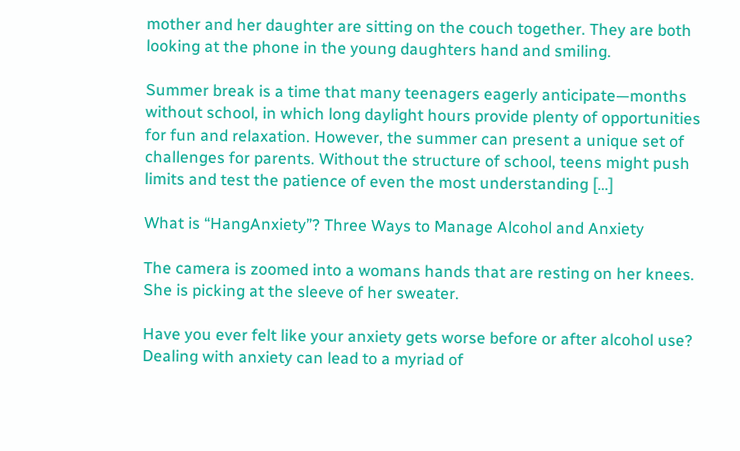mother and her daughter are sitting on the couch together. They are both looking at the phone in the young daughters hand and smiling.

Summer break is a time that many teenagers eagerly anticipate—months without school, in which long daylight hours provide plenty of opportunities for fun and relaxation. However, the summer can present a unique set of challenges for parents. Without the structure of school, teens might push limits and test the patience of even the most understanding […]

What is “HangAnxiety”? Three Ways to Manage Alcohol and Anxiety

The camera is zoomed into a womans hands that are resting on her knees. She is picking at the sleeve of her sweater.

Have you ever felt like your anxiety gets worse before or after alcohol use? Dealing with anxiety can lead to a myriad of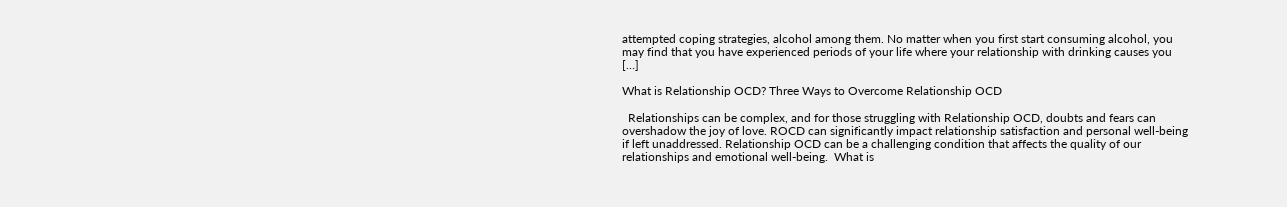attempted coping strategies, alcohol among them. No matter when you first start consuming alcohol, you may find that you have experienced periods of your life where your relationship with drinking causes you […]

What is Relationship OCD? Three Ways to Overcome Relationship OCD

  Relationships can be complex, and for those struggling with Relationship OCD, doubts and fears can overshadow the joy of love. ROCD can significantly impact relationship satisfaction and personal well-being if left unaddressed. Relationship OCD can be a challenging condition that affects the quality of our relationships and emotional well-being.  What is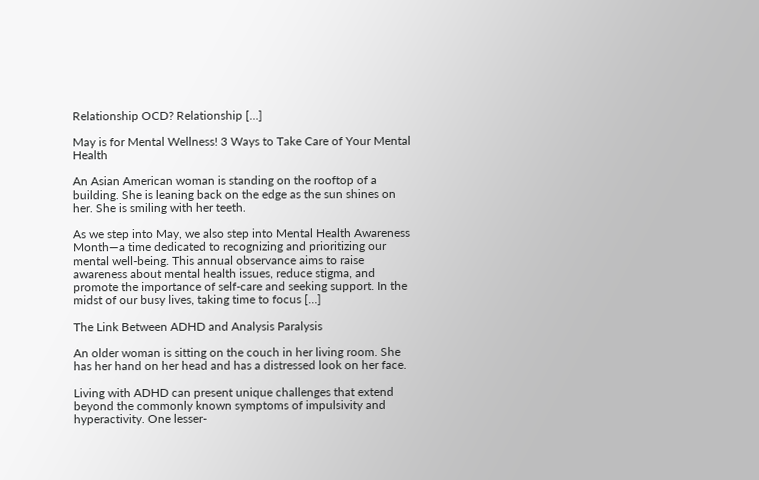Relationship OCD? Relationship […]

May is for Mental Wellness! 3 Ways to Take Care of Your Mental Health

An Asian American woman is standing on the rooftop of a building. She is leaning back on the edge as the sun shines on her. She is smiling with her teeth.

As we step into May, we also step into Mental Health Awareness Month—a time dedicated to recognizing and prioritizing our mental well-being. This annual observance aims to raise awareness about mental health issues, reduce stigma, and promote the importance of self-care and seeking support. In the midst of our busy lives, taking time to focus […]

The Link Between ADHD and Analysis Paralysis

An older woman is sitting on the couch in her living room. She has her hand on her head and has a distressed look on her face.

Living with ADHD can present unique challenges that extend beyond the commonly known symptoms of impulsivity and hyperactivity. One lesser-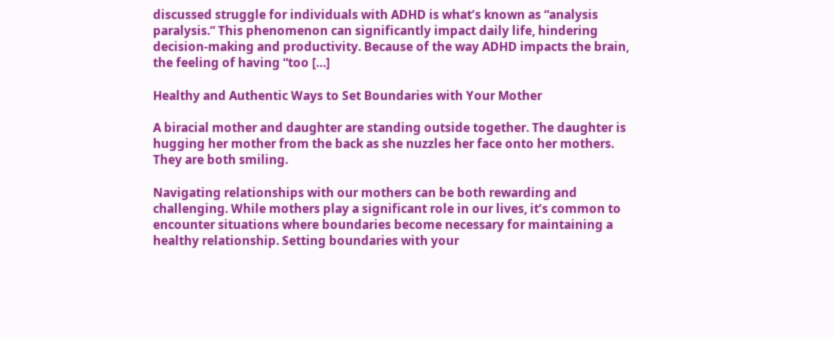discussed struggle for individuals with ADHD is what’s known as “analysis paralysis.” This phenomenon can significantly impact daily life, hindering decision-making and productivity. Because of the way ADHD impacts the brain, the feeling of having “too […]

Healthy and Authentic Ways to Set Boundaries with Your Mother

A biracial mother and daughter are standing outside together. The daughter is hugging her mother from the back as she nuzzles her face onto her mothers. They are both smiling.

Navigating relationships with our mothers can be both rewarding and challenging. While mothers play a significant role in our lives, it’s common to encounter situations where boundaries become necessary for maintaining a healthy relationship. Setting boundaries with your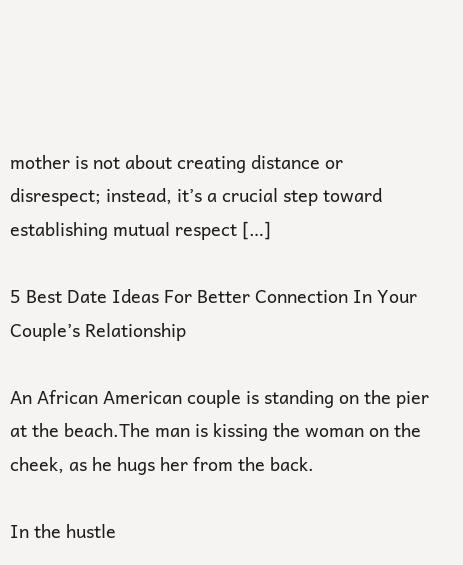mother is not about creating distance or disrespect; instead, it’s a crucial step toward establishing mutual respect […]

5 Best Date Ideas For Better Connection In Your Couple’s Relationship

An African American couple is standing on the pier at the beach.The man is kissing the woman on the cheek, as he hugs her from the back.

In the hustle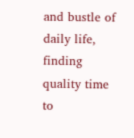and bustle of daily life, finding quality time to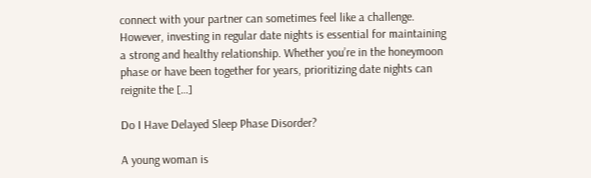connect with your partner can sometimes feel like a challenge. However, investing in regular date nights is essential for maintaining a strong and healthy relationship. Whether you’re in the honeymoon phase or have been together for years, prioritizing date nights can reignite the […]

Do I Have Delayed Sleep Phase Disorder?

A young woman is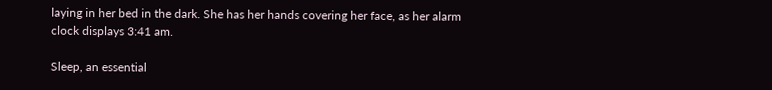laying in her bed in the dark. She has her hands covering her face, as her alarm clock displays 3:41 am.

Sleep, an essential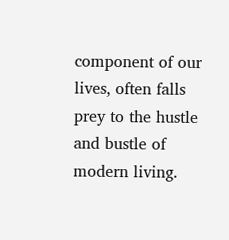component of our lives, often falls prey to the hustle and bustle of modern living.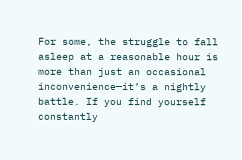For some, the struggle to fall asleep at a reasonable hour is more than just an occasional inconvenience—it’s a nightly battle. If you find yourself constantly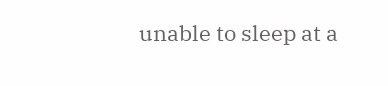unable to sleep at a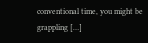conventional time, you might be grappling […]